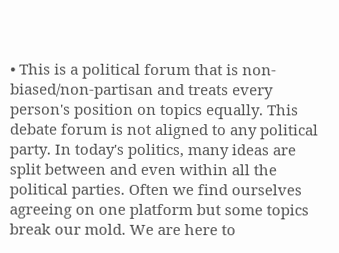• This is a political forum that is non-biased/non-partisan and treats every person's position on topics equally. This debate forum is not aligned to any political party. In today's politics, many ideas are split between and even within all the political parties. Often we find ourselves agreeing on one platform but some topics break our mold. We are here to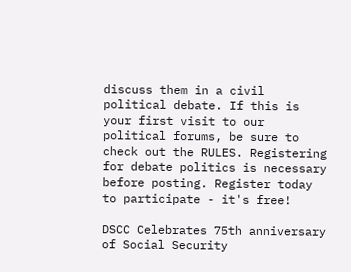discuss them in a civil political debate. If this is your first visit to our political forums, be sure to check out the RULES. Registering for debate politics is necessary before posting. Register today to participate - it's free!

DSCC Celebrates 75th anniversary of Social Security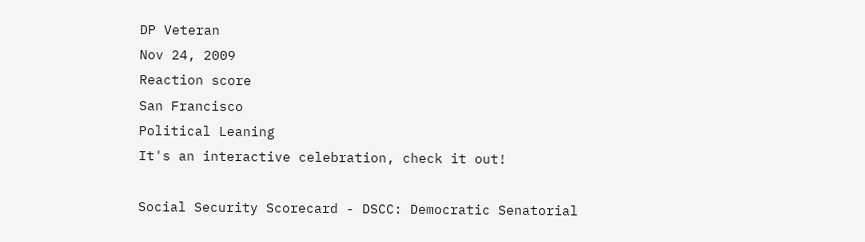DP Veteran
Nov 24, 2009
Reaction score
San Francisco
Political Leaning
It's an interactive celebration, check it out!

Social Security Scorecard - DSCC: Democratic Senatorial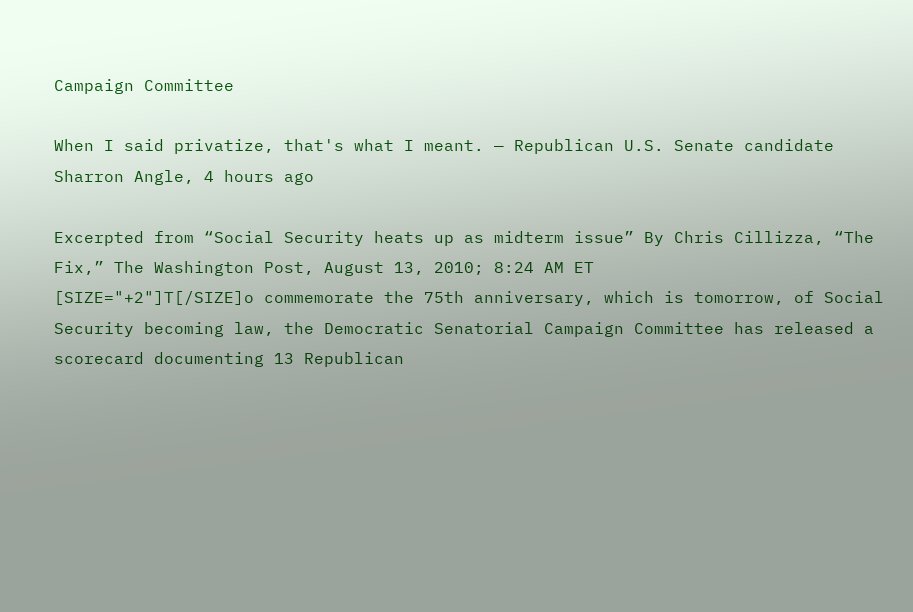Campaign Committee

When I said privatize, that's what I meant. — Republican U.S. Senate candidate Sharron Angle, 4 hours ago

Excerpted from “Social Security heats up as midterm issue” By Chris Cillizza, “The Fix,” The Washington Post, August 13, 2010; 8:24 AM ET
[SIZE="+2"]T[/SIZE]o commemorate the 75th anniversary, which is tomorrow, of Social Security becoming law, the Democratic Senatorial Campaign Committee has released a scorecard documenting 13 Republican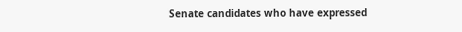Senate candidates who have expressed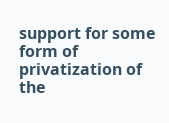support for some form of privatization of the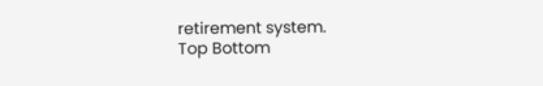retirement system.
Top Bottom